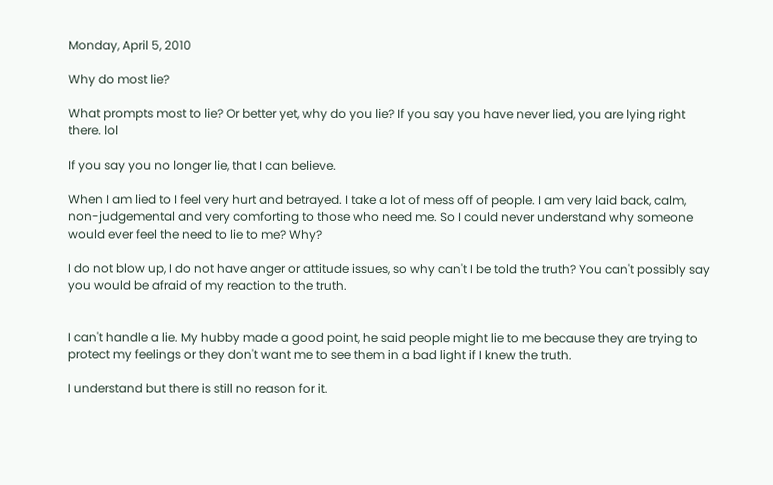Monday, April 5, 2010

Why do most lie?

What prompts most to lie? Or better yet, why do you lie? If you say you have never lied, you are lying right there. lol

If you say you no longer lie, that I can believe.

When I am lied to I feel very hurt and betrayed. I take a lot of mess off of people. I am very laid back, calm, non-judgemental and very comforting to those who need me. So I could never understand why someone would ever feel the need to lie to me? Why?

I do not blow up, I do not have anger or attitude issues, so why can't I be told the truth? You can't possibly say you would be afraid of my reaction to the truth.


I can't handle a lie. My hubby made a good point, he said people might lie to me because they are trying to protect my feelings or they don't want me to see them in a bad light if I knew the truth.

I understand but there is still no reason for it.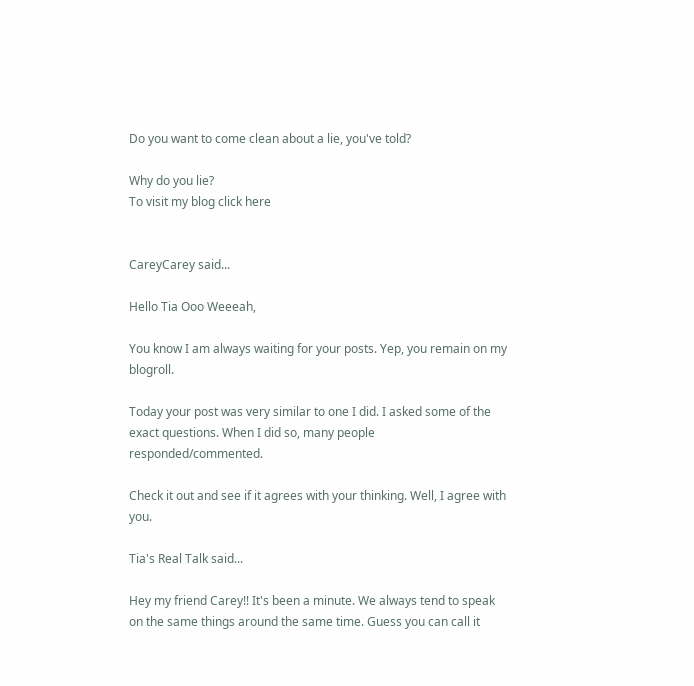Do you want to come clean about a lie, you've told?

Why do you lie?
To visit my blog click here


CareyCarey said...

Hello Tia Ooo Weeeah,

You know I am always waiting for your posts. Yep, you remain on my blogroll.

Today your post was very similar to one I did. I asked some of the exact questions. When I did so, many people responded/commented.

Check it out and see if it agrees with your thinking. Well, I agree with you.

Tia's Real Talk said...

Hey my friend Carey!! It's been a minute. We always tend to speak on the same things around the same time. Guess you can call it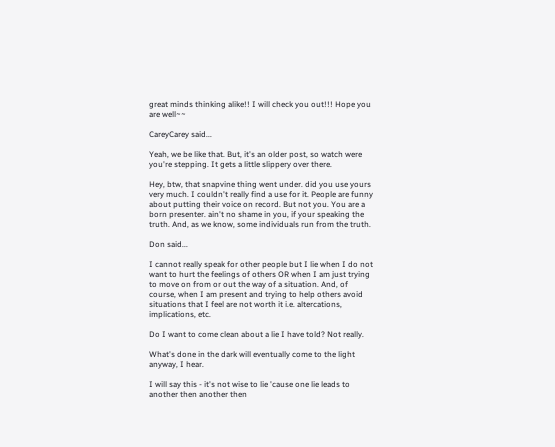great minds thinking alike!! I will check you out!!! Hope you are well~~

CareyCarey said...

Yeah, we be like that. But, it's an older post, so watch were you're stepping. It gets a little slippery over there.

Hey, btw, that snapvine thing went under. did you use yours very much. I couldn't really find a use for it. People are funny about putting their voice on record. But not you. You are a born presenter. ain't no shame in you, if your speaking the truth. And, as we know, some individuals run from the truth.

Don said...

I cannot really speak for other people but I lie when I do not want to hurt the feelings of others OR when I am just trying to move on from or out the way of a situation. And, of course, when I am present and trying to help others avoid situations that I feel are not worth it i.e. altercations, implications, etc.

Do I want to come clean about a lie I have told? Not really.

What's done in the dark will eventually come to the light anyway, I hear.

I will say this - it's not wise to lie 'cause one lie leads to another then another then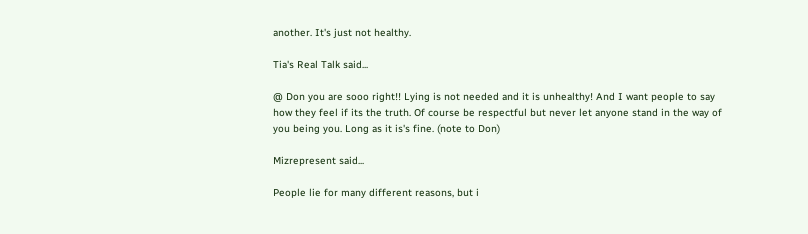another. It's just not healthy.

Tia's Real Talk said...

@ Don you are sooo right!! Lying is not needed and it is unhealthy! And I want people to say how they feel if its the truth. Of course be respectful but never let anyone stand in the way of you being you. Long as it is's fine. (note to Don)

Mizrepresent said...

People lie for many different reasons, but i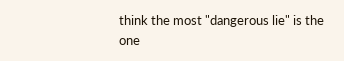think the most "dangerous lie" is the one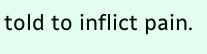told to inflict pain.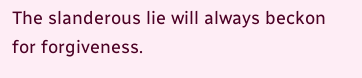The slanderous lie will always beckon for forgiveness.